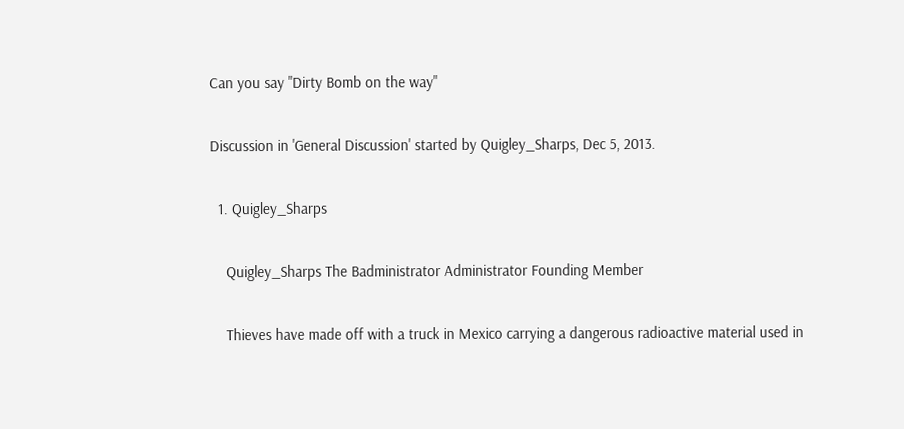Can you say "Dirty Bomb on the way"

Discussion in 'General Discussion' started by Quigley_Sharps, Dec 5, 2013.

  1. Quigley_Sharps

    Quigley_Sharps The Badministrator Administrator Founding Member

    Thieves have made off with a truck in Mexico carrying a dangerous radioactive material used in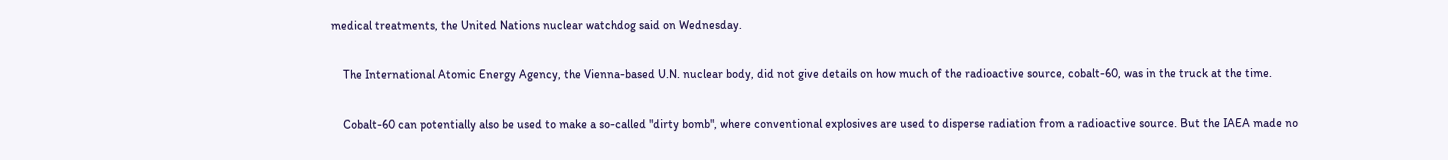medical treatments, the United Nations nuclear watchdog said on Wednesday.

    The International Atomic Energy Agency, the Vienna-based U.N. nuclear body, did not give details on how much of the radioactive source, cobalt-60, was in the truck at the time.

    Cobalt-60 can potentially also be used to make a so-called "dirty bomb", where conventional explosives are used to disperse radiation from a radioactive source. But the IAEA made no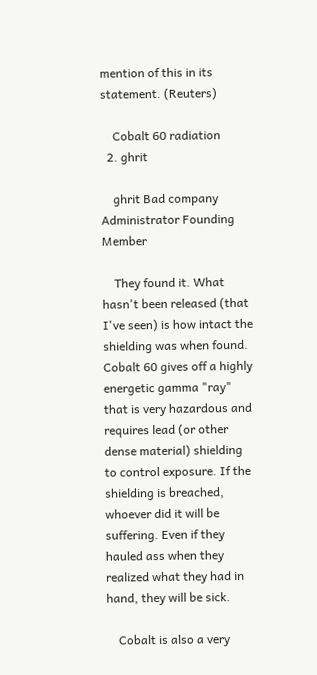mention of this in its statement. (Reuters)

    Cobalt 60 radiation
  2. ghrit

    ghrit Bad company Administrator Founding Member

    They found it. What hasn't been released (that I've seen) is how intact the shielding was when found. Cobalt 60 gives off a highly energetic gamma "ray" that is very hazardous and requires lead (or other dense material) shielding to control exposure. If the shielding is breached, whoever did it will be suffering. Even if they hauled ass when they realized what they had in hand, they will be sick.

    Cobalt is also a very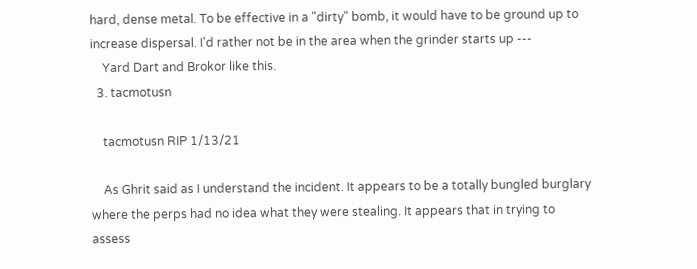hard, dense metal. To be effective in a "dirty" bomb, it would have to be ground up to increase dispersal. I'd rather not be in the area when the grinder starts up ---
    Yard Dart and Brokor like this.
  3. tacmotusn

    tacmotusn RIP 1/13/21

    As Ghrit said as I understand the incident. It appears to be a totally bungled burglary where the perps had no idea what they were stealing. It appears that in trying to assess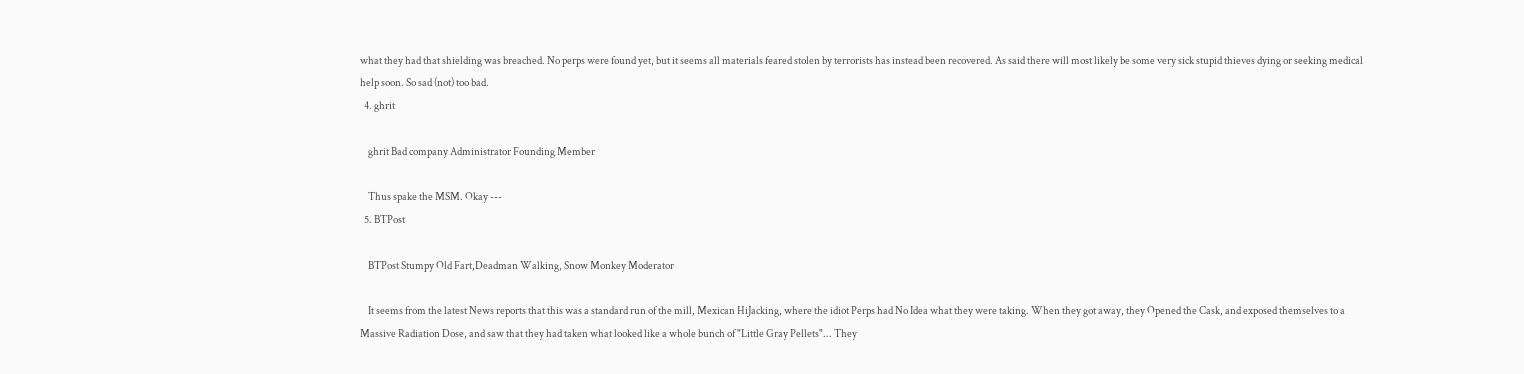what they had that shielding was breached. No perps were found yet, but it seems all materials feared stolen by terrorists has instead been recovered. As said there will most likely be some very sick stupid thieves dying or seeking medical help soon. So sad (not) too bad.
  4. ghrit

    ghrit Bad company Administrator Founding Member

    Thus spake the MSM. Okay ---
  5. BTPost

    BTPost Stumpy Old Fart,Deadman Walking, Snow Monkey Moderator

    It seems from the latest News reports that this was a standard run of the mill, Mexican HiJacking, where the idiot Perps had No Idea what they were taking. When they got away, they Opened the Cask, and exposed themselves to a Massive Radiation Dose, and saw that they had taken what looked like a whole bunch of "Little Gray Pellets"... They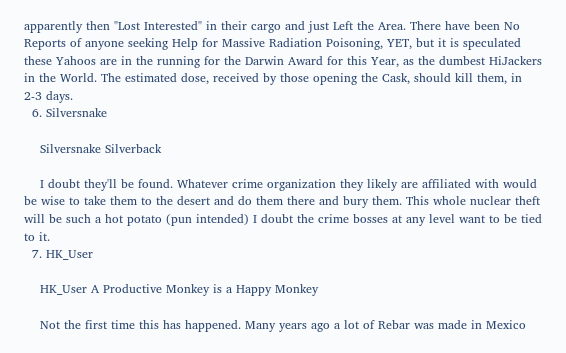apparently then "Lost Interested" in their cargo and just Left the Area. There have been No Reports of anyone seeking Help for Massive Radiation Poisoning, YET, but it is speculated these Yahoos are in the running for the Darwin Award for this Year, as the dumbest HiJackers in the World. The estimated dose, received by those opening the Cask, should kill them, in 2-3 days.
  6. Silversnake

    Silversnake Silverback

    I doubt they'll be found. Whatever crime organization they likely are affiliated with would be wise to take them to the desert and do them there and bury them. This whole nuclear theft will be such a hot potato (pun intended) I doubt the crime bosses at any level want to be tied to it.
  7. HK_User

    HK_User A Productive Monkey is a Happy Monkey

    Not the first time this has happened. Many years ago a lot of Rebar was made in Mexico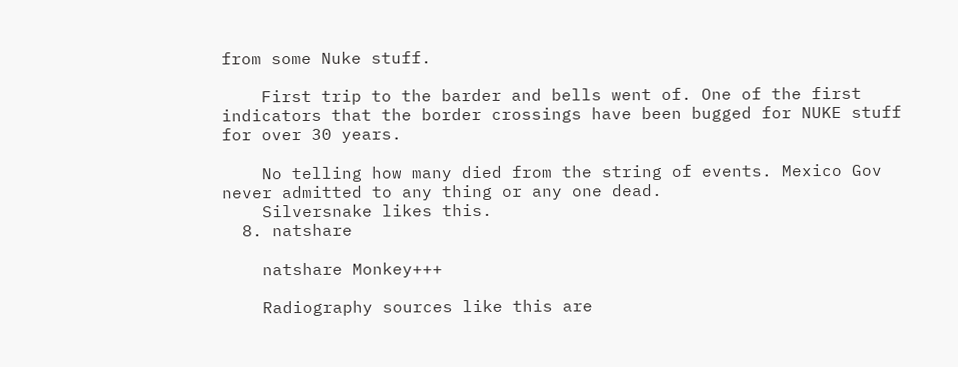from some Nuke stuff.

    First trip to the barder and bells went of. One of the first indicators that the border crossings have been bugged for NUKE stuff for over 30 years.

    No telling how many died from the string of events. Mexico Gov never admitted to any thing or any one dead.
    Silversnake likes this.
  8. natshare

    natshare Monkey+++

    Radiography sources like this are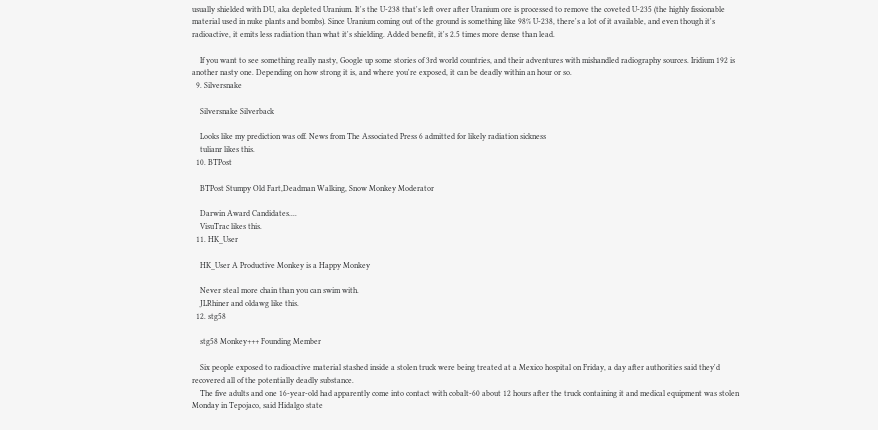usually shielded with DU, aka depleted Uranium. It's the U-238 that's left over after Uranium ore is processed to remove the coveted U-235 (the highly fissionable material used in nuke plants and bombs). Since Uranium coming out of the ground is something like 98% U-238, there's a lot of it available, and even though it's radioactive, it emits less radiation than what it's shielding. Added benefit, it's 2.5 times more dense than lead.

    If you want to see something really nasty, Google up some stories of 3rd world countries, and their adventures with mishandled radiography sources. Iridium 192 is another nasty one. Depending on how strong it is, and where you're exposed, it can be deadly within an hour or so.
  9. Silversnake

    Silversnake Silverback

    Looks like my prediction was off. News from The Associated Press 6 admitted for likely radiation sickness
    tulianr likes this.
  10. BTPost

    BTPost Stumpy Old Fart,Deadman Walking, Snow Monkey Moderator

    Darwin Award Candidates....
    VisuTrac likes this.
  11. HK_User

    HK_User A Productive Monkey is a Happy Monkey

    Never steal more chain than you can swim with.
    JLRhiner and oldawg like this.
  12. stg58

    stg58 Monkey+++ Founding Member

    Six people exposed to radioactive material stashed inside a stolen truck were being treated at a Mexico hospital on Friday, a day after authorities said they'd recovered all of the potentially deadly substance.
    The five adults and one 16-year-old had apparently come into contact with cobalt-60 about 12 hours after the truck containing it and medical equipment was stolen Monday in Tepojaco, said Hidalgo state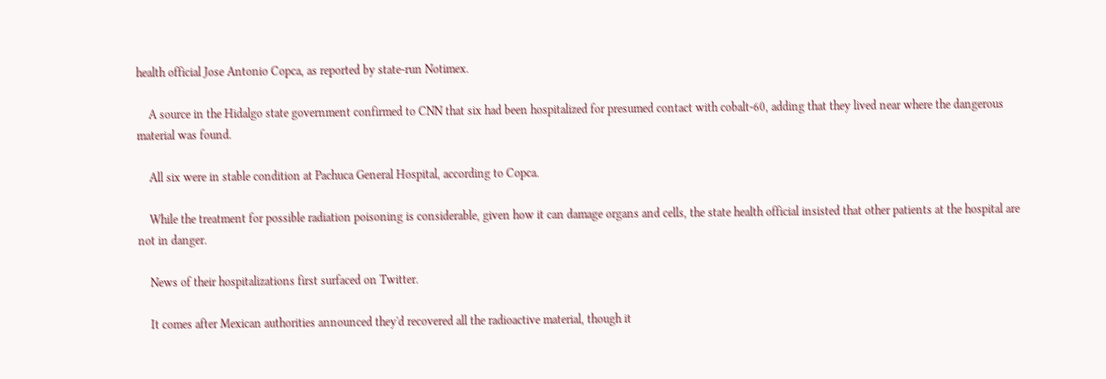health official Jose Antonio Copca, as reported by state-run Notimex.

    A source in the Hidalgo state government confirmed to CNN that six had been hospitalized for presumed contact with cobalt-60, adding that they lived near where the dangerous material was found.

    All six were in stable condition at Pachuca General Hospital, according to Copca.

    While the treatment for possible radiation poisoning is considerable, given how it can damage organs and cells, the state health official insisted that other patients at the hospital are not in danger.

    News of their hospitalizations first surfaced on Twitter.

    It comes after Mexican authorities announced they'd recovered all the radioactive material, though it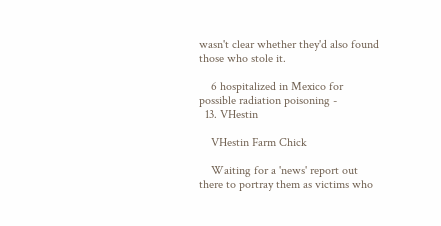wasn't clear whether they'd also found those who stole it.

    6 hospitalized in Mexico for possible radiation poisoning -
  13. VHestin

    VHestin Farm Chick

    Waiting for a 'news' report out there to portray them as victims who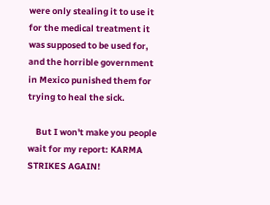were only stealing it to use it for the medical treatment it was supposed to be used for, and the horrible government in Mexico punished them for trying to heal the sick.

    But I won't make you people wait for my report: KARMA STRIKES AGAIN!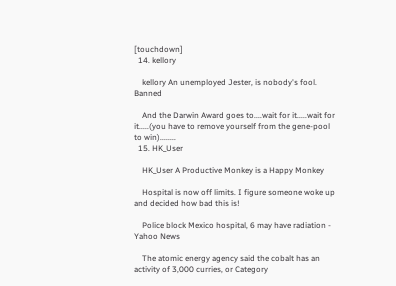[touchdown]
  14. kellory

    kellory An unemployed Jester, is nobody's fool. Banned

    And the Darwin Award goes to....wait for it.....wait for it.....(you have to remove yourself from the gene-pool to win)........
  15. HK_User

    HK_User A Productive Monkey is a Happy Monkey

    Hospital is now off limits. I figure someone woke up and decided how bad this is!

    Police block Mexico hospital, 6 may have radiation - Yahoo News

    The atomic energy agency said the cobalt has an activity of 3,000 curries, or Category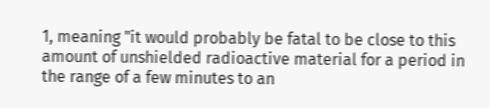1, meaning "it would probably be fatal to be close to this amount of unshielded radioactive material for a period in the range of a few minutes to an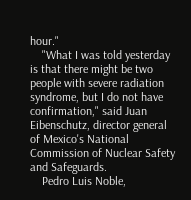hour."
    "What I was told yesterday is that there might be two people with severe radiation syndrome, but I do not have confirmation," said Juan Eibenschutz, director general of Mexico's National Commission of Nuclear Safety and Safeguards.
    Pedro Luis Noble,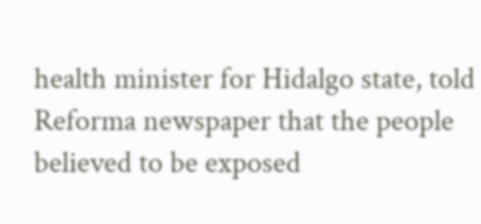health minister for Hidalgo state, told Reforma newspaper that the people believed to be exposed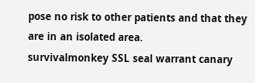pose no risk to other patients and that they are in an isolated area.
survivalmonkey SSL seal warrant canary